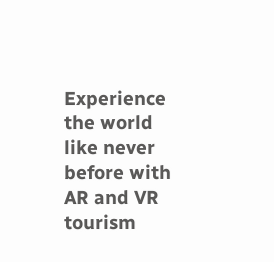Experience the world like never before with AR and VR tourism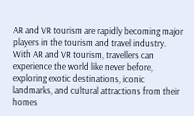AR and VR tourism are rapidly becoming major players in the tourism and travel industry. With AR and VR tourism, travellers can experience the world like never before, exploring exotic destinations, iconic landmarks, and cultural attractions from their homes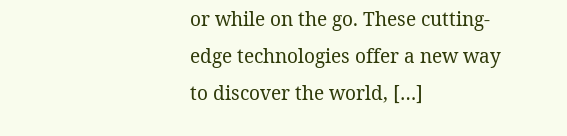or while on the go. These cutting-edge technologies offer a new way to discover the world, […]